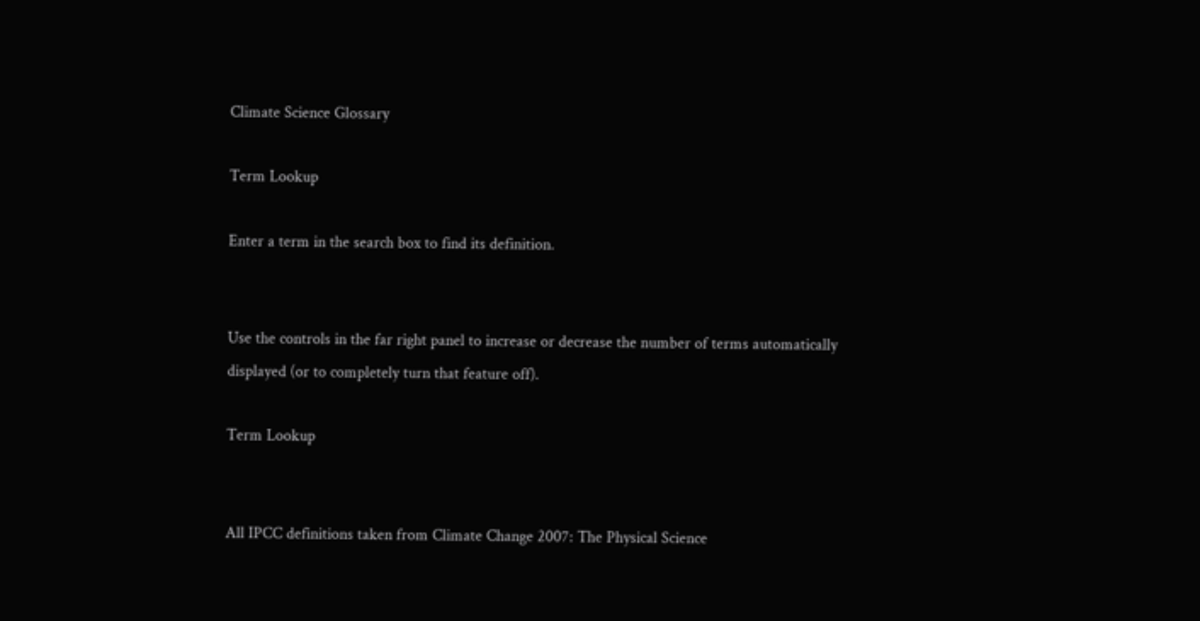Climate Science Glossary

Term Lookup

Enter a term in the search box to find its definition.


Use the controls in the far right panel to increase or decrease the number of terms automatically displayed (or to completely turn that feature off).

Term Lookup


All IPCC definitions taken from Climate Change 2007: The Physical Science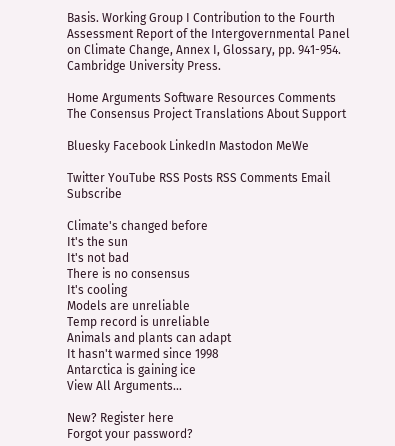Basis. Working Group I Contribution to the Fourth Assessment Report of the Intergovernmental Panel on Climate Change, Annex I, Glossary, pp. 941-954. Cambridge University Press.

Home Arguments Software Resources Comments The Consensus Project Translations About Support

Bluesky Facebook LinkedIn Mastodon MeWe

Twitter YouTube RSS Posts RSS Comments Email Subscribe

Climate's changed before
It's the sun
It's not bad
There is no consensus
It's cooling
Models are unreliable
Temp record is unreliable
Animals and plants can adapt
It hasn't warmed since 1998
Antarctica is gaining ice
View All Arguments...

New? Register here
Forgot your password?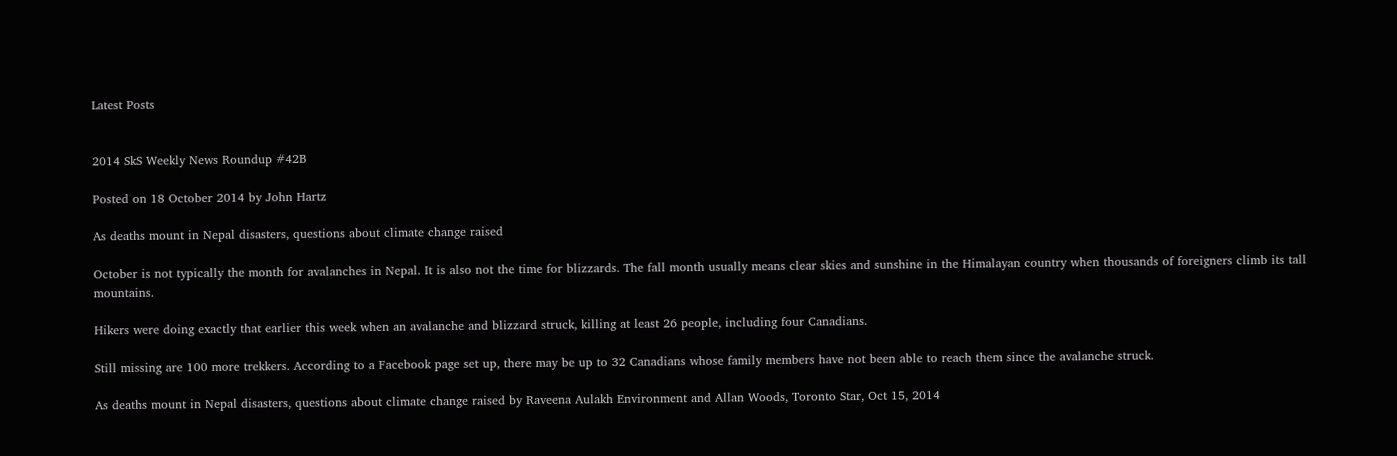Latest Posts


2014 SkS Weekly News Roundup #42B

Posted on 18 October 2014 by John Hartz

As deaths mount in Nepal disasters, questions about climate change raised

October is not typically the month for avalanches in Nepal. It is also not the time for blizzards. The fall month usually means clear skies and sunshine in the Himalayan country when thousands of foreigners climb its tall mountains.

Hikers were doing exactly that earlier this week when an avalanche and blizzard struck, killing at least 26 people, including four Canadians.

Still missing are 100 more trekkers. According to a Facebook page set up, there may be up to 32 Canadians whose family members have not been able to reach them since the avalanche struck.

As deaths mount in Nepal disasters, questions about climate change raised by Raveena Aulakh Environment and Allan Woods, Toronto Star, Oct 15, 2014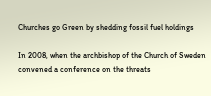Churches go Green by shedding fossil fuel holdings

In 2008, when the archbishop of the Church of Sweden convened a conference on the threats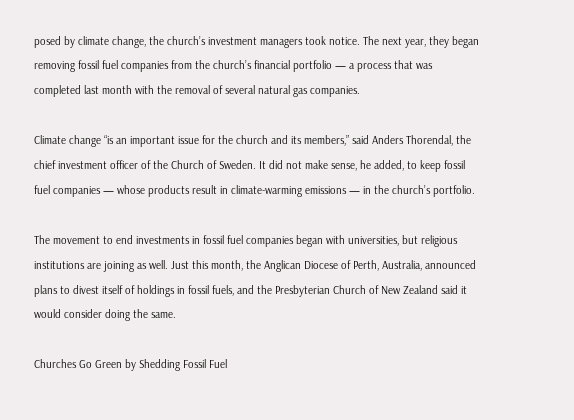posed by climate change, the church’s investment managers took notice. The next year, they began removing fossil fuel companies from the church’s financial portfolio — a process that was completed last month with the removal of several natural gas companies.

Climate change “is an important issue for the church and its members,” said Anders Thorendal, the chief investment officer of the Church of Sweden. It did not make sense, he added, to keep fossil fuel companies — whose products result in climate-warming emissions — in the church’s portfolio.

The movement to end investments in fossil fuel companies began with universities, but religious institutions are joining as well. Just this month, the Anglican Diocese of Perth, Australia, announced plans to divest itself of holdings in fossil fuels, and the Presbyterian Church of New Zealand said it would consider doing the same.

Churches Go Green by Shedding Fossil Fuel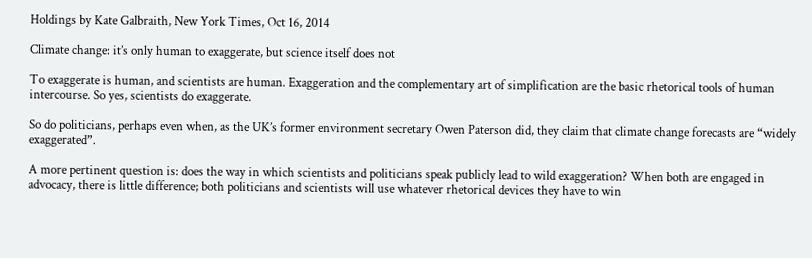Holdings by Kate Galbraith, New York Times, Oct 16, 2014

Climate change: it’s only human to exaggerate, but science itself does not

To exaggerate is human, and scientists are human. Exaggeration and the complementary art of simplification are the basic rhetorical tools of human intercourse. So yes, scientists do exaggerate.

So do politicians, perhaps even when, as the UK’s former environment secretary Owen Paterson did, they claim that climate change forecasts are “widely exaggerated”.

A more pertinent question is: does the way in which scientists and politicians speak publicly lead to wild exaggeration? When both are engaged in advocacy, there is little difference; both politicians and scientists will use whatever rhetorical devices they have to win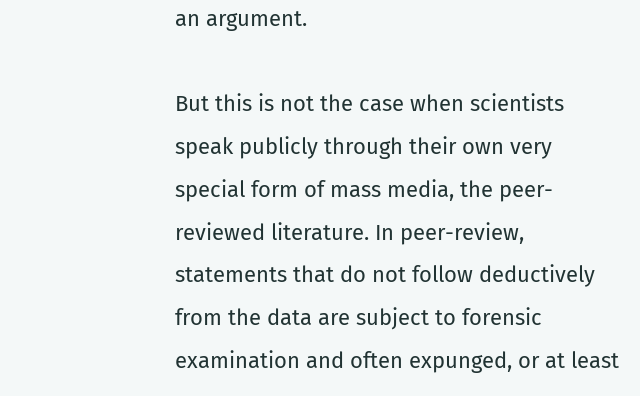an argument.

But this is not the case when scientists speak publicly through their own very special form of mass media, the peer-reviewed literature. In peer-review, statements that do not follow deductively from the data are subject to forensic examination and often expunged, or at least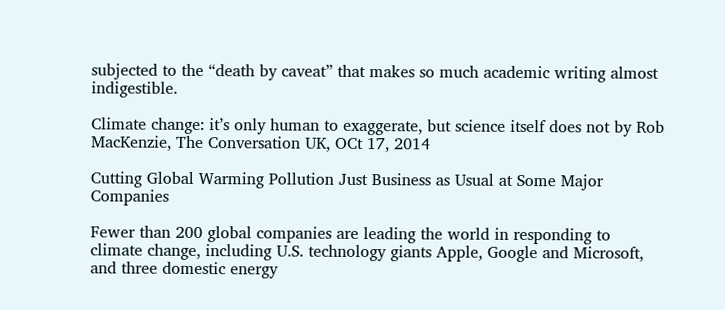subjected to the “death by caveat” that makes so much academic writing almost indigestible.

Climate change: it’s only human to exaggerate, but science itself does not by Rob MacKenzie, The Conversation UK, OCt 17, 2014

Cutting Global Warming Pollution Just Business as Usual at Some Major Companies

Fewer than 200 global companies are leading the world in responding to climate change, including U.S. technology giants Apple, Google and Microsoft, and three domestic energy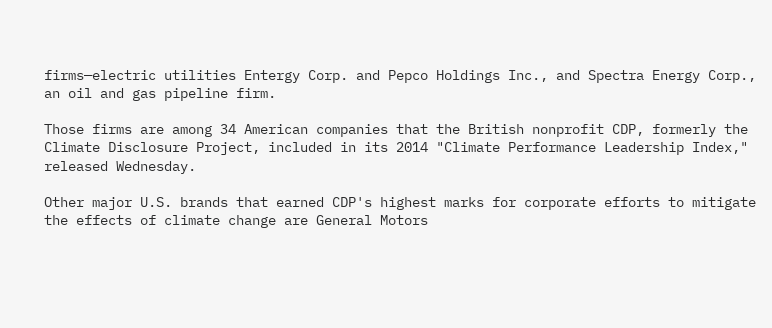firms—electric utilities Entergy Corp. and Pepco Holdings Inc., and Spectra Energy Corp., an oil and gas pipeline firm.

Those firms are among 34 American companies that the British nonprofit CDP, formerly the Climate Disclosure Project, included in its 2014 "Climate Performance Leadership Index," released Wednesday.

Other major U.S. brands that earned CDP's highest marks for corporate efforts to mitigate the effects of climate change are General Motors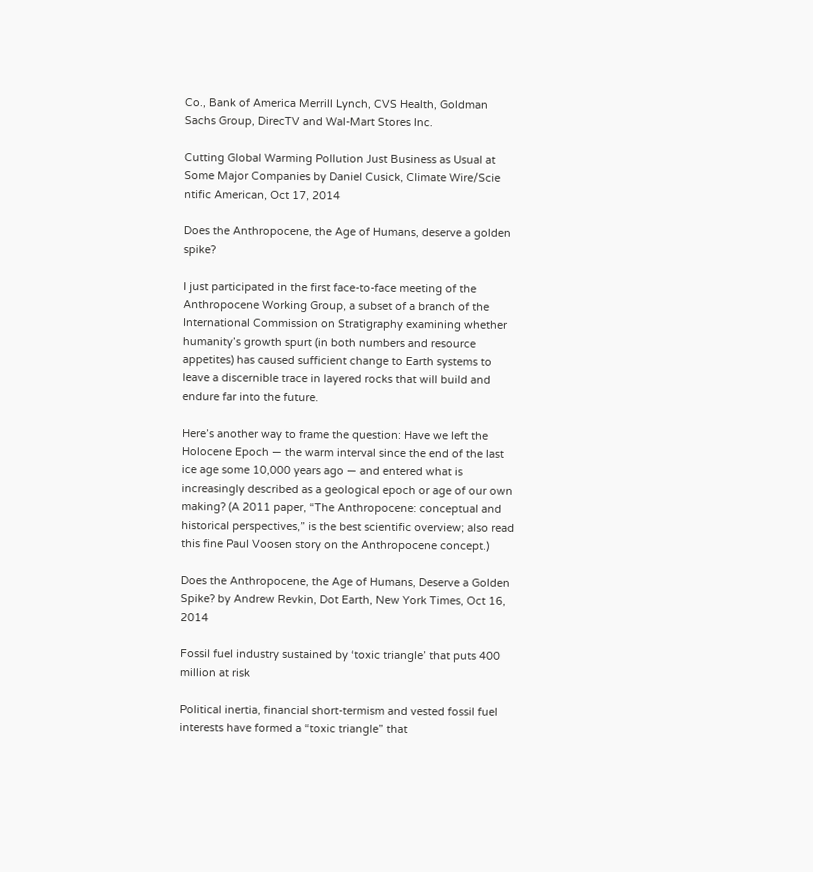Co., Bank of America Merrill Lynch, CVS Health, Goldman Sachs Group, DirecTV and Wal-Mart Stores Inc.

Cutting Global Warming Pollution Just Business as Usual at Some Major Companies by Daniel Cusick, Climate Wire/Scie ntific American, Oct 17, 2014

Does the Anthropocene, the Age of Humans, deserve a golden spike?

I just participated in the first face-to-face meeting of the Anthropocene Working Group, a subset of a branch of the International Commission on Stratigraphy examining whether humanity’s growth spurt (in both numbers and resource appetites) has caused sufficient change to Earth systems to leave a discernible trace in layered rocks that will build and endure far into the future.

Here’s another way to frame the question: Have we left the Holocene Epoch — the warm interval since the end of the last ice age some 10,000 years ago — and entered what is increasingly described as a geological epoch or age of our own making? (A 2011 paper, “The Anthropocene: conceptual and historical perspectives,” is the best scientific overview; also read this fine Paul Voosen story on the Anthropocene concept.)

Does the Anthropocene, the Age of Humans, Deserve a Golden Spike? by Andrew Revkin, Dot Earth, New York Times, Oct 16, 2014

Fossil fuel industry sustained by ‘toxic triangle’ that puts 400 million at risk

Political inertia, financial short-termism and vested fossil fuel interests have formed a “toxic triangle” that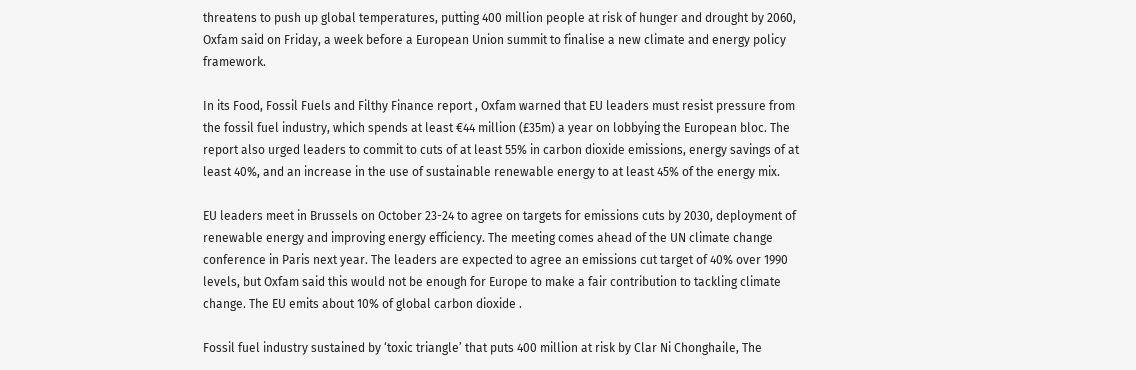threatens to push up global temperatures, putting 400 million people at risk of hunger and drought by 2060, Oxfam said on Friday, a week before a European Union summit to finalise a new climate and energy policy framework.

In its Food, Fossil Fuels and Filthy Finance report , Oxfam warned that EU leaders must resist pressure from the fossil fuel industry, which spends at least €44 million (£35m) a year on lobbying the European bloc. The report also urged leaders to commit to cuts of at least 55% in carbon dioxide emissions, energy savings of at least 40%, and an increase in the use of sustainable renewable energy to at least 45% of the energy mix.

EU leaders meet in Brussels on October 23-24 to agree on targets for emissions cuts by 2030, deployment of renewable energy and improving energy efficiency. The meeting comes ahead of the UN climate change conference in Paris next year. The leaders are expected to agree an emissions cut target of 40% over 1990 levels, but Oxfam said this would not be enough for Europe to make a fair contribution to tackling climate change. The EU emits about 10% of global carbon dioxide .

Fossil fuel industry sustained by ‘toxic triangle’ that puts 400 million at risk by Clar Ni Chonghaile, The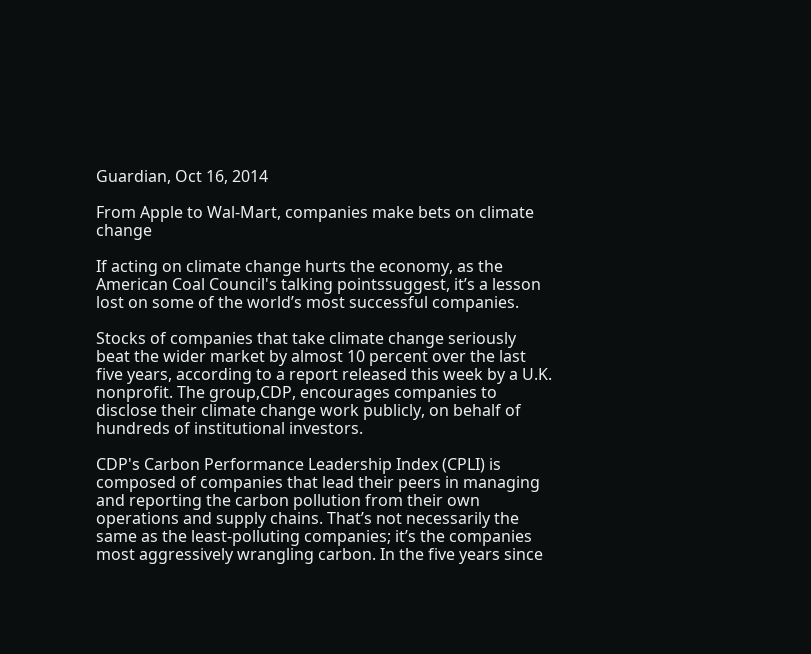Guardian, Oct 16, 2014

From Apple to Wal-Mart, companies make bets on climate change

If acting on climate change hurts the economy, as the American Coal Council's talking pointssuggest, it’s a lesson lost on some of the world’s most successful companies.

Stocks of companies that take climate change seriously beat the wider market by almost 10 percent over the last five years, according to a report released this week by a U.K. nonprofit. The group,CDP, encourages companies to disclose their climate change work publicly, on behalf of hundreds of institutional investors.

CDP's Carbon Performance Leadership Index (CPLI) is composed of companies that lead their peers in managing and reporting the carbon pollution from their own operations and supply chains. That’s not necessarily the same as the least-polluting companies; it’s the companies most aggressively wrangling carbon. In the five years since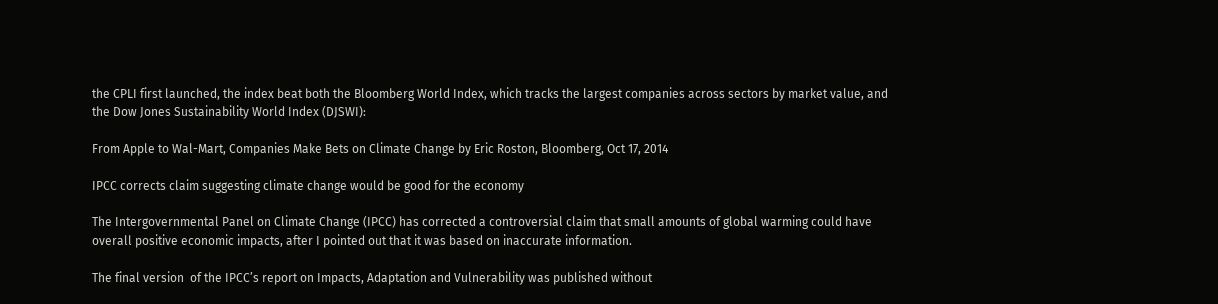the CPLI first launched, the index beat both the Bloomberg World Index, which tracks the largest companies across sectors by market value, and the Dow Jones Sustainability World Index (DJSWI):

From Apple to Wal-Mart, Companies Make Bets on Climate Change by Eric Roston, Bloomberg, Oct 17, 2014

IPCC corrects claim suggesting climate change would be good for the economy

The Intergovernmental Panel on Climate Change (IPCC) has corrected a controversial claim that small amounts of global warming could have overall positive economic impacts, after I pointed out that it was based on inaccurate information.

The final version  of the IPCC’s report on Impacts, Adaptation and Vulnerability was published without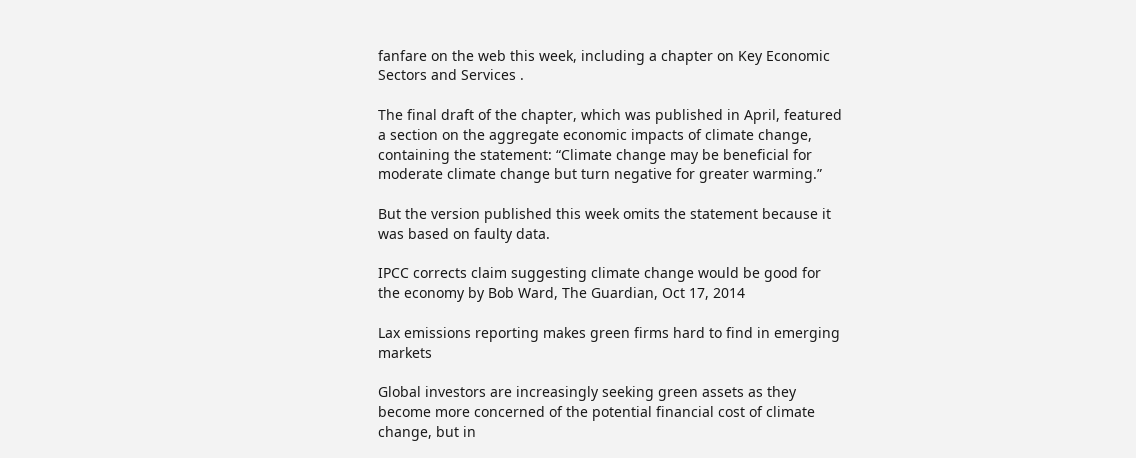fanfare on the web this week, including a chapter on Key Economic Sectors and Services .

The final draft of the chapter, which was published in April, featured a section on the aggregate economic impacts of climate change, containing the statement: “Climate change may be beneficial for moderate climate change but turn negative for greater warming.”

But the version published this week omits the statement because it was based on faulty data.

IPCC corrects claim suggesting climate change would be good for the economy by Bob Ward, The Guardian, Oct 17, 2014

Lax emissions reporting makes green firms hard to find in emerging markets

Global investors are increasingly seeking green assets as they become more concerned of the potential financial cost of climate change, but in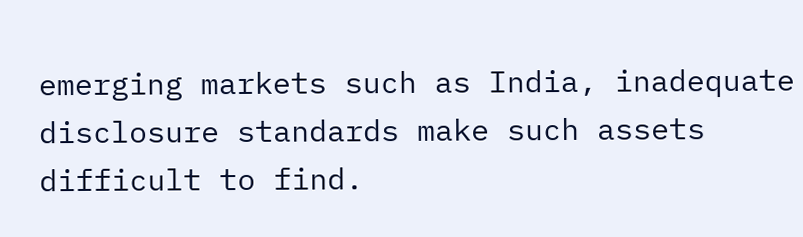emerging markets such as India, inadequate disclosure standards make such assets difficult to find.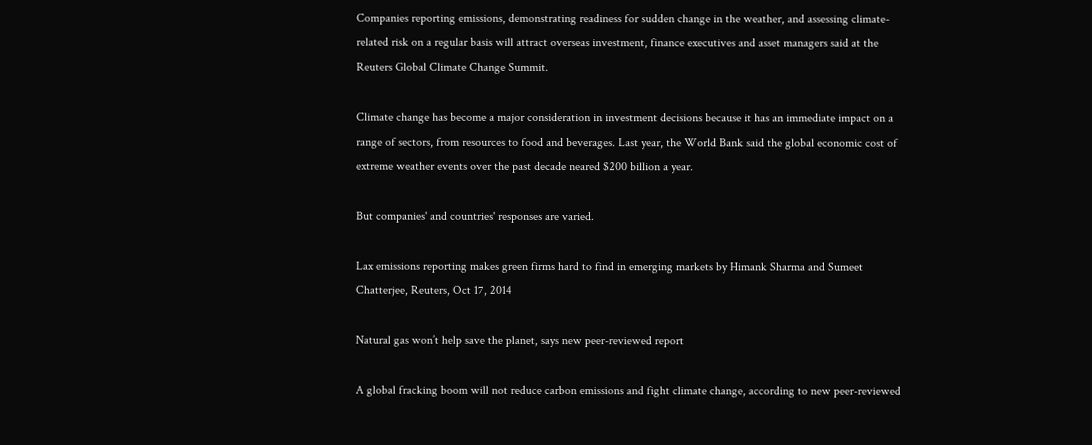Companies reporting emissions, demonstrating readiness for sudden change in the weather, and assessing climate-related risk on a regular basis will attract overseas investment, finance executives and asset managers said at the Reuters Global Climate Change Summit.

Climate change has become a major consideration in investment decisions because it has an immediate impact on a range of sectors, from resources to food and beverages. Last year, the World Bank said the global economic cost of extreme weather events over the past decade neared $200 billion a year.

But companies' and countries' responses are varied.

Lax emissions reporting makes green firms hard to find in emerging markets by Himank Sharma and Sumeet Chatterjee, Reuters, Oct 17, 2014

Natural gas won’t help save the planet, says new peer-reviewed report

A global fracking boom will not reduce carbon emissions and fight climate change, according to new peer-reviewed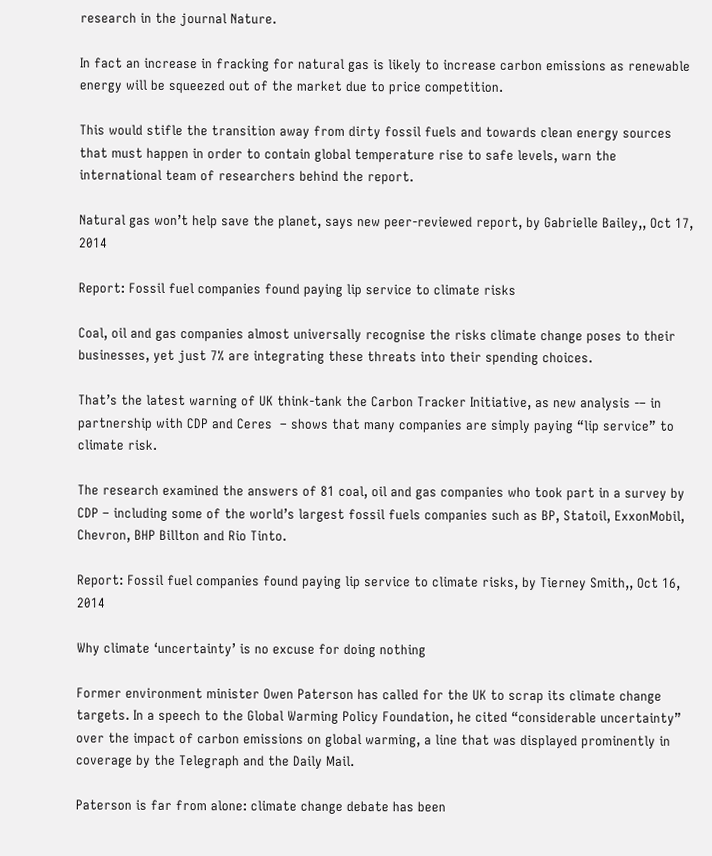research in the journal Nature.

In fact an increase in fracking for natural gas is likely to increase carbon emissions as renewable energy will be squeezed out of the market due to price competition.

This would stifle the transition away from dirty fossil fuels and towards clean energy sources that must happen in order to contain global temperature rise to safe levels, warn the international team of researchers behind the report.

Natural gas won’t help save the planet, says new peer-reviewed report, by Gabrielle Bailey,, Oct 17, 2014

Report: Fossil fuel companies found paying lip service to climate risks

Coal, oil and gas companies almost universally recognise the risks climate change poses to their businesses, yet just 7% are integrating these threats into their spending choices.

That’s the latest warning of UK think-tank the Carbon Tracker Initiative, as new analysis -– in partnership with CDP and Ceres  – shows that many companies are simply paying “lip service” to climate risk.

The research examined the answers of 81 coal, oil and gas companies who took part in a survey by CDP – including some of the world’s largest fossil fuels companies such as BP, Statoil, ExxonMobil, Chevron, BHP Billton and Rio Tinto.

Report: Fossil fuel companies found paying lip service to climate risks, by Tierney Smith,, Oct 16, 2014

Why climate ‘uncertainty’ is no excuse for doing nothing

Former environment minister Owen Paterson has called for the UK to scrap its climate change targets. In a speech to the Global Warming Policy Foundation, he cited “considerable uncertainty” over the impact of carbon emissions on global warming, a line that was displayed prominently in coverage by the Telegraph and the Daily Mail.

Paterson is far from alone: climate change debate has been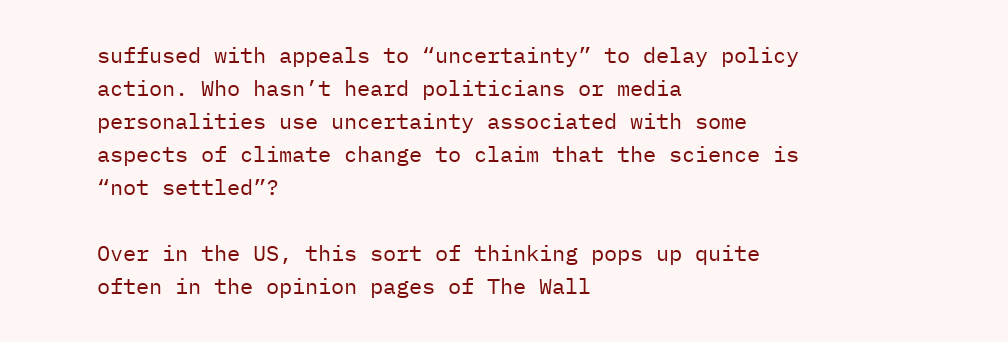suffused with appeals to “uncertainty” to delay policy action. Who hasn’t heard politicians or media personalities use uncertainty associated with some aspects of climate change to claim that the science is “not settled”?

Over in the US, this sort of thinking pops up quite often in the opinion pages of The Wall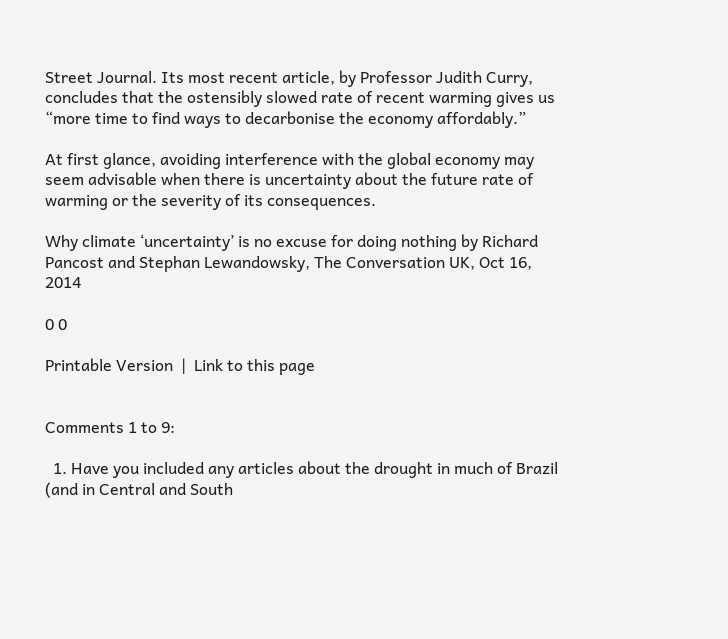Street Journal. Its most recent article, by Professor Judith Curry, concludes that the ostensibly slowed rate of recent warming gives us “more time to find ways to decarbonise the economy affordably.”

At first glance, avoiding interference with the global economy may seem advisable when there is uncertainty about the future rate of warming or the severity of its consequences.

Why climate ‘uncertainty’ is no excuse for doing nothing by Richard Pancost and Stephan Lewandowsky, The Conversation UK, Oct 16, 2014

0 0

Printable Version  |  Link to this page


Comments 1 to 9:

  1. Have you included any articles about the drought in much of Brazil (and in Central and South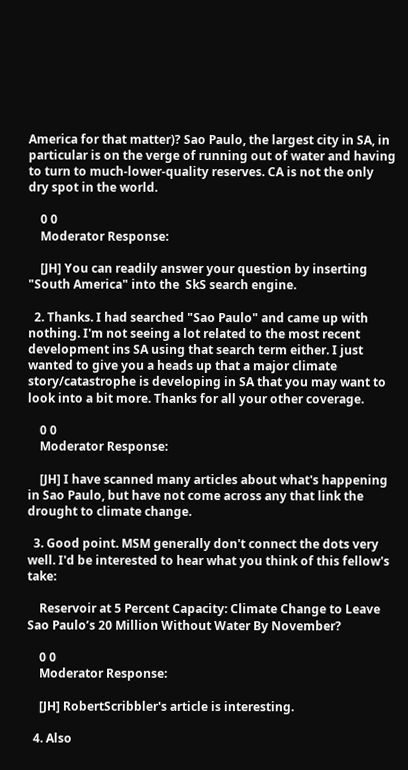America for that matter)? Sao Paulo, the largest city in SA, in particular is on the verge of running out of water and having to turn to much-lower-quality reserves. CA is not the only dry spot in the world.

    0 0
    Moderator Response:

    [JH] You can readily answer your question by inserting "South America" into the  SkS search engine.

  2. Thanks. I had searched "Sao Paulo" and came up with nothing. I'm not seeing a lot related to the most recent development ins SA using that search term either. I just wanted to give you a heads up that a major climate story/catastrophe is developing in SA that you may want to look into a bit more. Thanks for all your other coverage.

    0 0
    Moderator Response:

    [JH] I have scanned many articles about what's happening in Sao Paulo, but have not come across any that link the drought to climate change.

  3. Good point. MSM generally don't connect the dots very well. I'd be interested to hear what you think of this fellow's take:

    Reservoir at 5 Percent Capacity: Climate Change to Leave Sao Paulo’s 20 Million Without Water By November?

    0 0
    Moderator Response:

    [JH] RobertScribbler's article is interesting.

  4. Also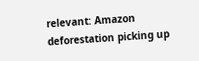relevant: Amazon deforestation picking up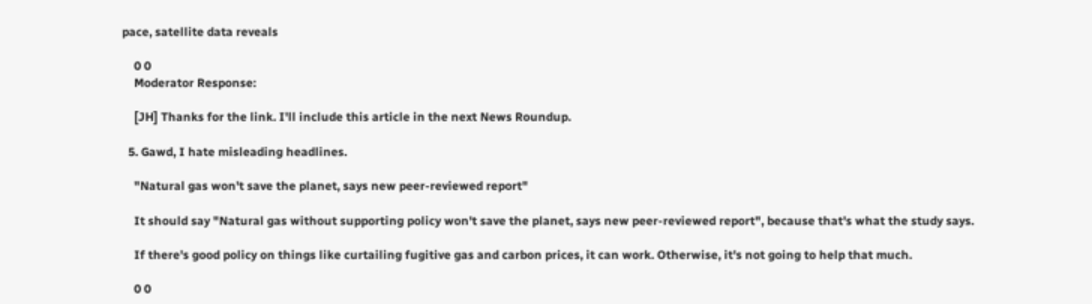pace, satellite data reveals

    0 0
    Moderator Response:

    [JH] Thanks for the link. I'll include this article in the next News Roundup.

  5. Gawd, I hate misleading headlines.

    "Natural gas won't save the planet, says new peer-reviewed report"

    It should say "Natural gas without supporting policy won't save the planet, says new peer-reviewed report", because that's what the study says.

    If there's good policy on things like curtailing fugitive gas and carbon prices, it can work. Otherwise, it's not going to help that much.

    0 0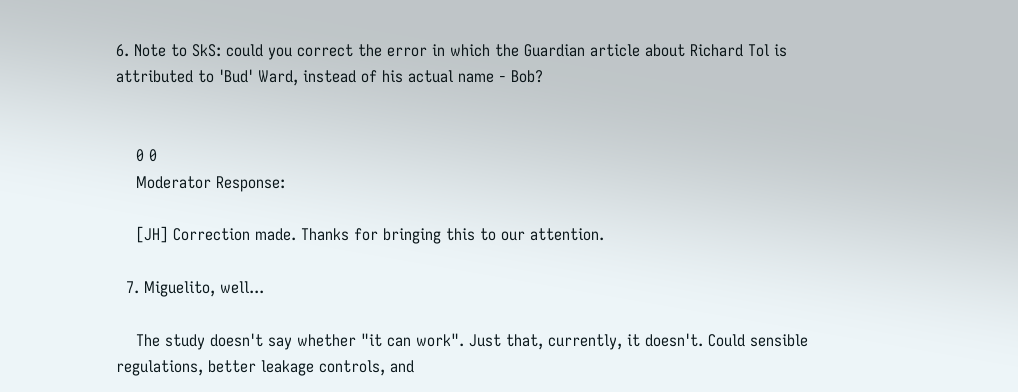6. Note to SkS: could you correct the error in which the Guardian article about Richard Tol is attributed to 'Bud' Ward, instead of his actual name - Bob?


    0 0
    Moderator Response:

    [JH] Correction made. Thanks for bringing this to our attention.

  7. Miguelito, well...

    The study doesn't say whether "it can work". Just that, currently, it doesn't. Could sensible regulations, better leakage controls, and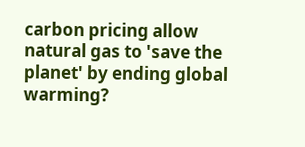carbon pricing allow natural gas to 'save the planet' by ending global warming?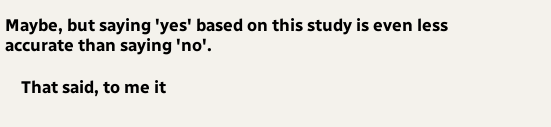Maybe, but saying 'yes' based on this study is even less accurate than saying 'no'.

    That said, to me it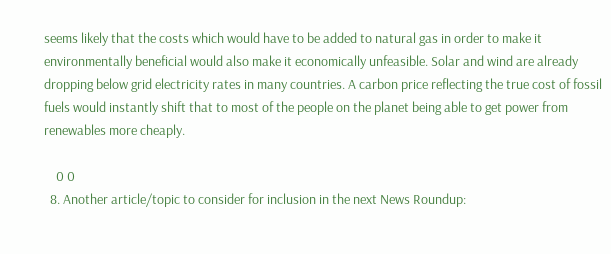seems likely that the costs which would have to be added to natural gas in order to make it environmentally beneficial would also make it economically unfeasible. Solar and wind are already dropping below grid electricity rates in many countries. A carbon price reflecting the true cost of fossil fuels would instantly shift that to most of the people on the planet being able to get power from renewables more cheaply.

    0 0
  8. Another article/topic to consider for inclusion in the next News Roundup: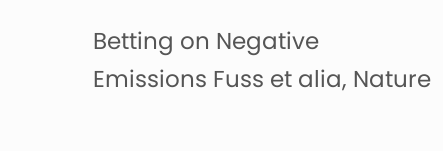Betting on Negative Emissions Fuss et alia, Nature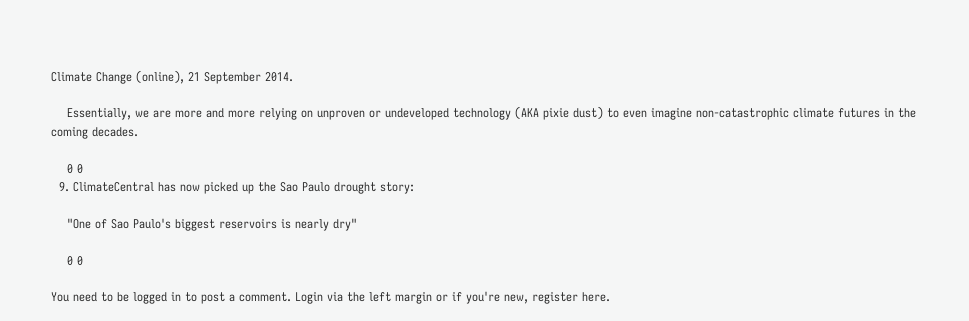Climate Change (online), 21 September 2014.

    Essentially, we are more and more relying on unproven or undeveloped technology (AKA pixie dust) to even imagine non-catastrophic climate futures in the coming decades.

    0 0
  9. ClimateCentral has now picked up the Sao Paulo drought story:

    "One of Sao Paulo's biggest reservoirs is nearly dry"

    0 0

You need to be logged in to post a comment. Login via the left margin or if you're new, register here.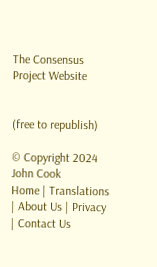The Consensus Project Website


(free to republish)

© Copyright 2024 John Cook
Home | Translations | About Us | Privacy | Contact Us